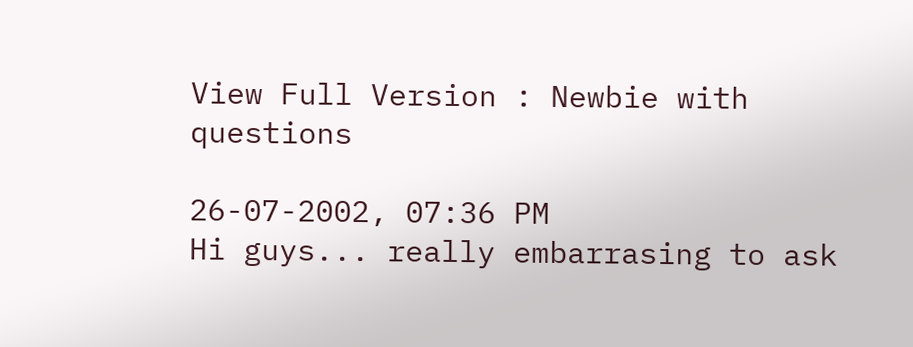View Full Version : Newbie with questions

26-07-2002, 07:36 PM
Hi guys... really embarrasing to ask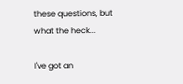these questions, but what the heck...

I've got an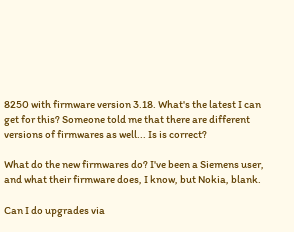8250 with firmware version 3.18. What's the latest I can get for this? Someone told me that there are different versions of firmwares as well... Is is correct?

What do the new firmwares do? I've been a Siemens user, and what their firmware does, I know, but Nokia, blank.

Can I do upgrades via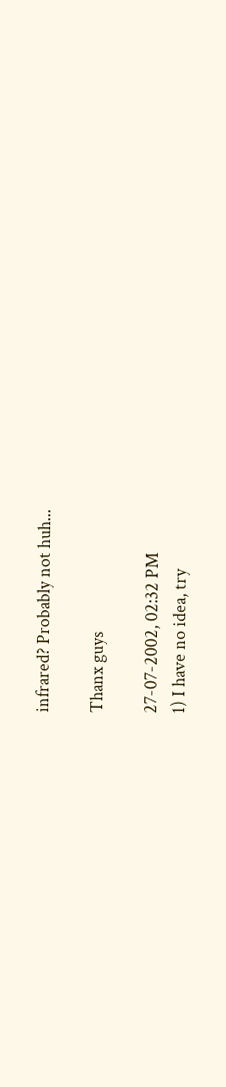infrared? Probably not huh...

Thanx guys

27-07-2002, 02:32 PM
1) I have no idea, try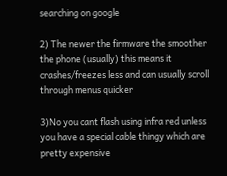searching on google

2) The newer the firmware the smoother the phone (usually) this means it crashes/freezes less and can usually scroll through menus quicker

3)No you cant flash using infra red unless you have a special cable thingy which are pretty expensive